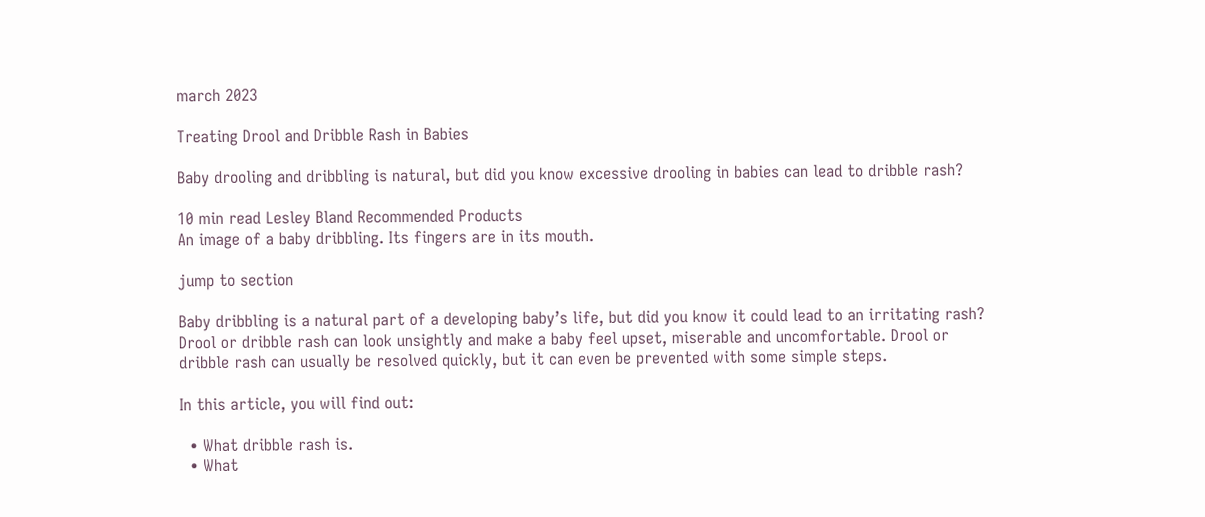march 2023

Treating Drool and Dribble Rash in Babies

Baby drooling and dribbling is natural, but did you know excessive drooling in babies can lead to dribble rash?

10 min read Lesley Bland Recommended Products
An image of a baby dribbling. Its fingers are in its mouth.

jump to section

Baby dribbling is a natural part of a developing baby’s life, but did you know it could lead to an irritating rash? Drool or dribble rash can look unsightly and make a baby feel upset, miserable and uncomfortable. Drool or dribble rash can usually be resolved quickly, but it can even be prevented with some simple steps.

In this article, you will find out:

  • What dribble rash is.
  • What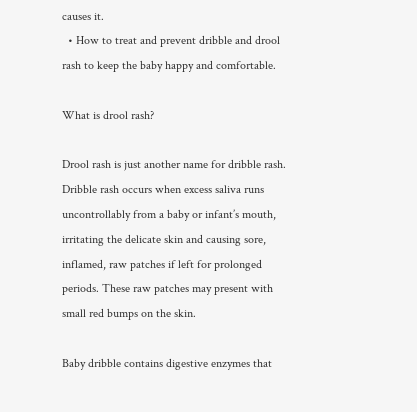causes it.
  • How to treat and prevent dribble and drool rash to keep the baby happy and comfortable.

What is drool rash?

Drool rash is just another name for dribble rash. Dribble rash occurs when excess saliva runs uncontrollably from a baby or infant’s mouth, irritating the delicate skin and causing sore, inflamed, raw patches if left for prolonged periods. These raw patches may present with small red bumps on the skin.

Baby dribble contains digestive enzymes that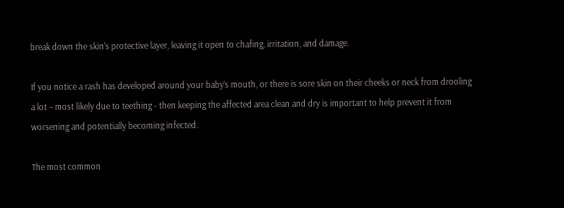break down the skin's protective layer, leaving it open to chafing, irritation, and damage.

If you notice a rash has developed around your baby’s mouth, or there is sore skin on their cheeks or neck from drooling a lot – most likely due to teething - then keeping the affected area clean and dry is important to help prevent it from worsening and potentially becoming infected.

The most common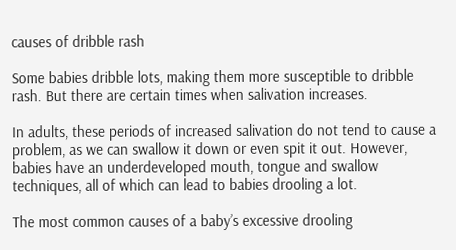causes of dribble rash

Some babies dribble lots, making them more susceptible to dribble rash. But there are certain times when salivation increases.

In adults, these periods of increased salivation do not tend to cause a problem, as we can swallow it down or even spit it out. However, babies have an underdeveloped mouth, tongue and swallow techniques, all of which can lead to babies drooling a lot.

The most common causes of a baby’s excessive drooling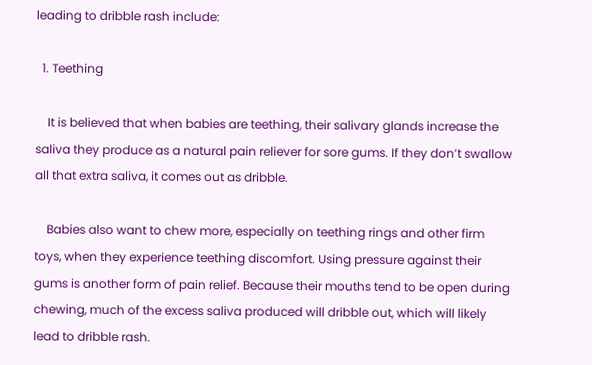leading to dribble rash include:

  1. Teething

    It is believed that when babies are teething, their salivary glands increase the saliva they produce as a natural pain reliever for sore gums. If they don’t swallow all that extra saliva, it comes out as dribble.

    Babies also want to chew more, especially on teething rings and other firm toys, when they experience teething discomfort. Using pressure against their gums is another form of pain relief. Because their mouths tend to be open during chewing, much of the excess saliva produced will dribble out, which will likely lead to dribble rash.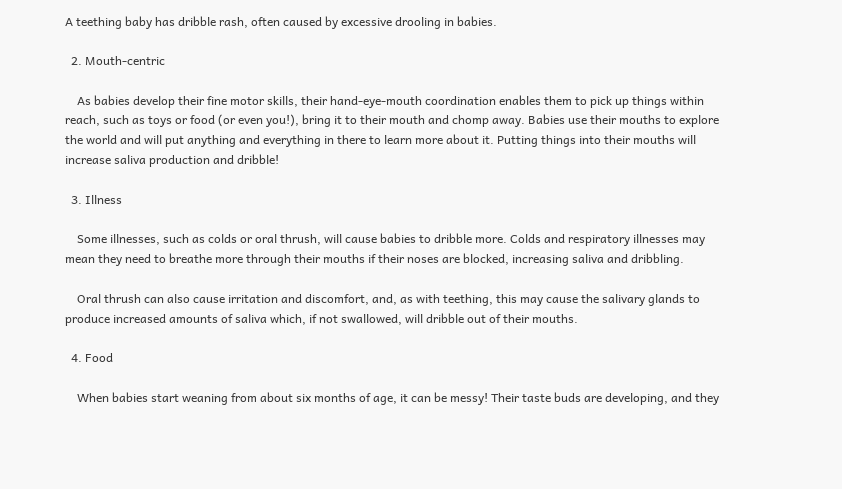A teething baby has dribble rash, often caused by excessive drooling in babies.

  2. Mouth-centric

    As babies develop their fine motor skills, their hand-eye-mouth coordination enables them to pick up things within reach, such as toys or food (or even you!), bring it to their mouth and chomp away. Babies use their mouths to explore the world and will put anything and everything in there to learn more about it. Putting things into their mouths will increase saliva production and dribble!

  3. Illness

    Some illnesses, such as colds or oral thrush, will cause babies to dribble more. Colds and respiratory illnesses may mean they need to breathe more through their mouths if their noses are blocked, increasing saliva and dribbling.

    Oral thrush can also cause irritation and discomfort, and, as with teething, this may cause the salivary glands to produce increased amounts of saliva which, if not swallowed, will dribble out of their mouths.

  4. Food

    When babies start weaning from about six months of age, it can be messy! Their taste buds are developing, and they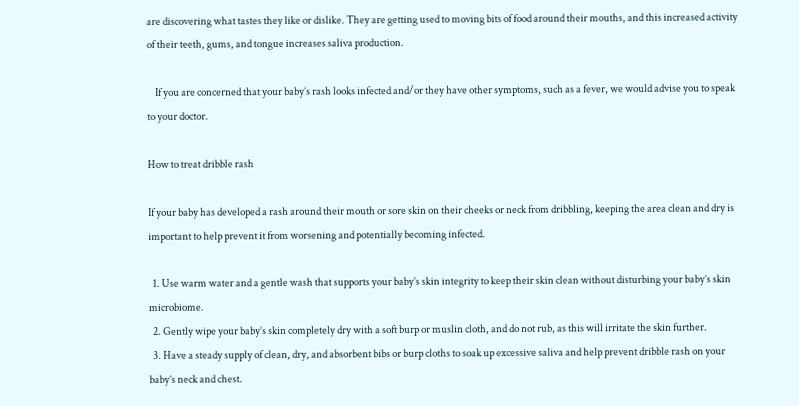are discovering what tastes they like or dislike. They are getting used to moving bits of food around their mouths, and this increased activity of their teeth, gums, and tongue increases saliva production.

    If you are concerned that your baby’s rash looks infected and/or they have other symptoms, such as a fever, we would advise you to speak to your doctor.

How to treat dribble rash

If your baby has developed a rash around their mouth or sore skin on their cheeks or neck from dribbling, keeping the area clean and dry is important to help prevent it from worsening and potentially becoming infected.

  1. Use warm water and a gentle wash that supports your baby’s skin integrity to keep their skin clean without disturbing your baby’s skin microbiome.
  2. Gently wipe your baby’s skin completely dry with a soft burp or muslin cloth, and do not rub, as this will irritate the skin further.
  3. Have a steady supply of clean, dry, and absorbent bibs or burp cloths to soak up excessive saliva and help prevent dribble rash on your baby’s neck and chest.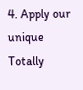4. Apply our unique Totally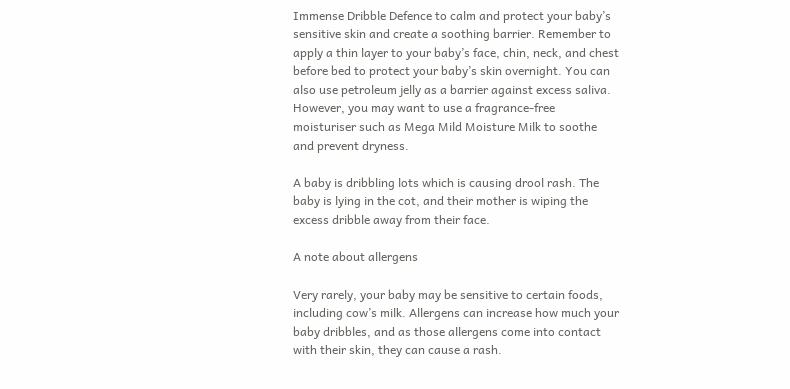Immense Dribble Defence to calm and protect your baby’s sensitive skin and create a soothing barrier. Remember to apply a thin layer to your baby’s face, chin, neck, and chest before bed to protect your baby’s skin overnight. You can also use petroleum jelly as a barrier against excess saliva. However, you may want to use a fragrance-free moisturiser such as Mega Mild Moisture Milk to soothe and prevent dryness.

A baby is dribbling lots which is causing drool rash. The baby is lying in the cot, and their mother is wiping the excess dribble away from their face.

A note about allergens

Very rarely, your baby may be sensitive to certain foods, including cow’s milk. Allergens can increase how much your baby dribbles, and as those allergens come into contact with their skin, they can cause a rash.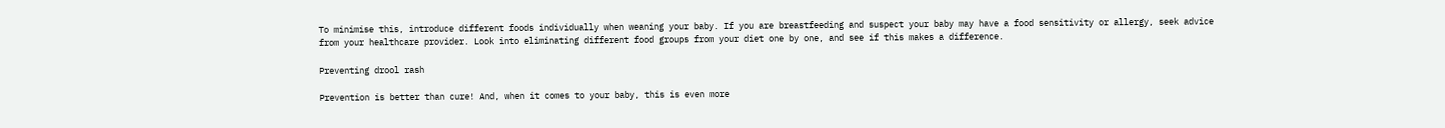To minimise this, introduce different foods individually when weaning your baby. If you are breastfeeding and suspect your baby may have a food sensitivity or allergy, seek advice from your healthcare provider. Look into eliminating different food groups from your diet one by one, and see if this makes a difference.

Preventing drool rash

Prevention is better than cure! And, when it comes to your baby, this is even more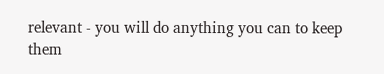relevant - you will do anything you can to keep them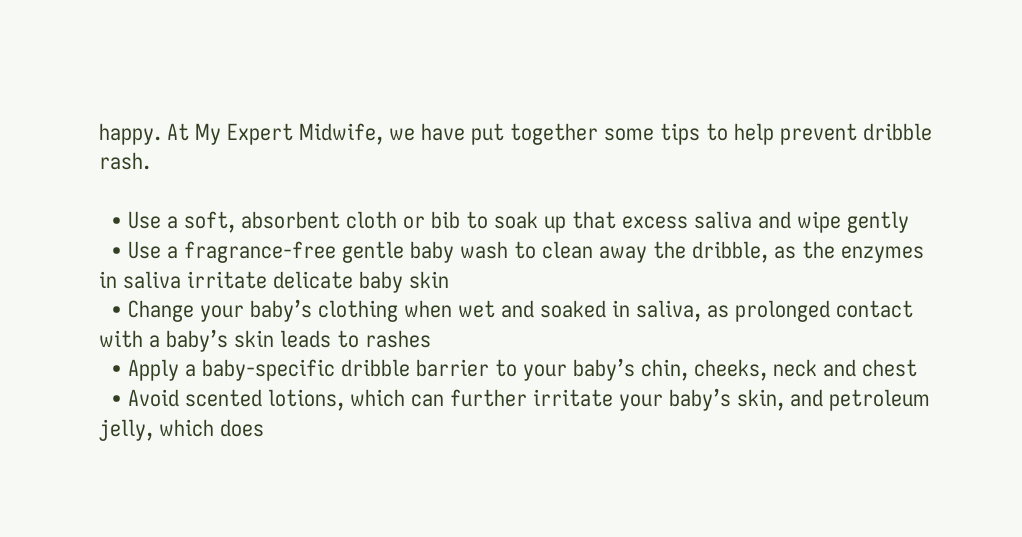happy. At My Expert Midwife, we have put together some tips to help prevent dribble rash.

  • Use a soft, absorbent cloth or bib to soak up that excess saliva and wipe gently
  • Use a fragrance-free gentle baby wash to clean away the dribble, as the enzymes in saliva irritate delicate baby skin
  • Change your baby’s clothing when wet and soaked in saliva, as prolonged contact with a baby’s skin leads to rashes
  • Apply a baby-specific dribble barrier to your baby’s chin, cheeks, neck and chest
  • Avoid scented lotions, which can further irritate your baby’s skin, and petroleum jelly, which does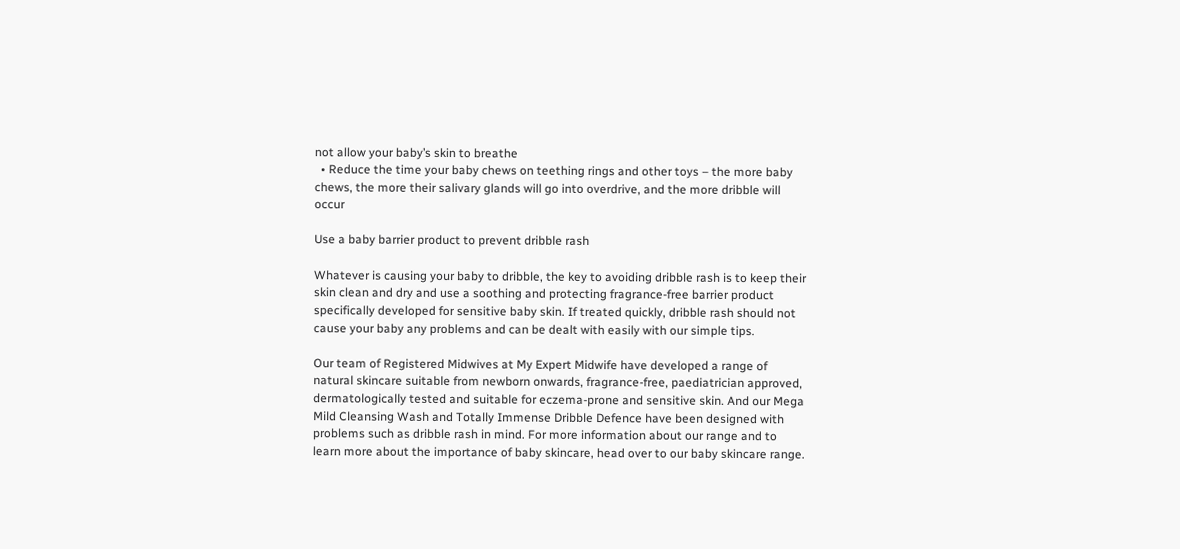not allow your baby’s skin to breathe
  • Reduce the time your baby chews on teething rings and other toys – the more baby chews, the more their salivary glands will go into overdrive, and the more dribble will occur

Use a baby barrier product to prevent dribble rash

Whatever is causing your baby to dribble, the key to avoiding dribble rash is to keep their skin clean and dry and use a soothing and protecting fragrance-free barrier product specifically developed for sensitive baby skin. If treated quickly, dribble rash should not cause your baby any problems and can be dealt with easily with our simple tips.

Our team of Registered Midwives at My Expert Midwife have developed a range of natural skincare suitable from newborn onwards, fragrance-free, paediatrician approved, dermatologically tested and suitable for eczema-prone and sensitive skin. And our Mega Mild Cleansing Wash and Totally Immense Dribble Defence have been designed with problems such as dribble rash in mind. For more information about our range and to learn more about the importance of baby skincare, head over to our baby skincare range.